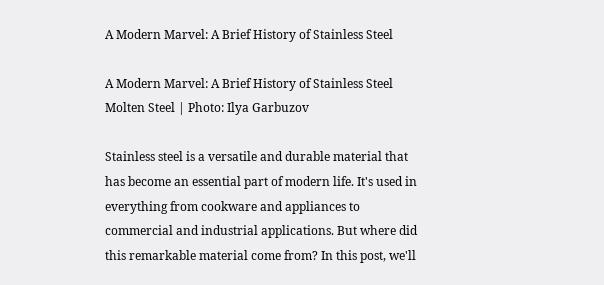A Modern Marvel: A Brief History of Stainless Steel

A Modern Marvel: A Brief History of Stainless Steel
Molten Steel | Photo: Ilya Garbuzov

Stainless steel is a versatile and durable material that has become an essential part of modern life. It's used in everything from cookware and appliances to commercial and industrial applications. But where did this remarkable material come from? In this post, we'll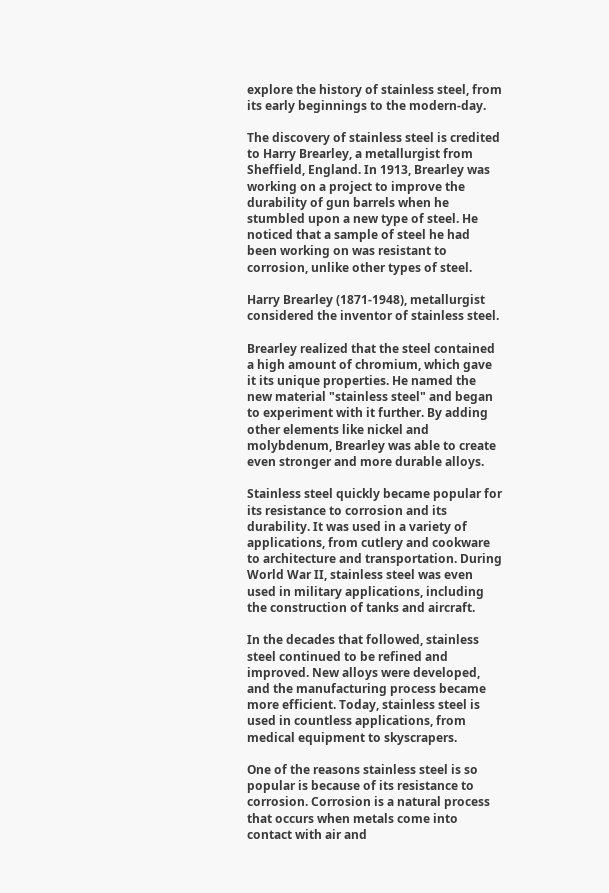explore the history of stainless steel, from its early beginnings to the modern-day.

The discovery of stainless steel is credited to Harry Brearley, a metallurgist from Sheffield, England. In 1913, Brearley was working on a project to improve the durability of gun barrels when he stumbled upon a new type of steel. He noticed that a sample of steel he had been working on was resistant to corrosion, unlike other types of steel.

Harry Brearley (1871-1948), metallurgist considered the inventor of stainless steel.

Brearley realized that the steel contained a high amount of chromium, which gave it its unique properties. He named the new material "stainless steel" and began to experiment with it further. By adding other elements like nickel and molybdenum, Brearley was able to create even stronger and more durable alloys.

Stainless steel quickly became popular for its resistance to corrosion and its durability. It was used in a variety of applications, from cutlery and cookware to architecture and transportation. During World War II, stainless steel was even used in military applications, including the construction of tanks and aircraft.

In the decades that followed, stainless steel continued to be refined and improved. New alloys were developed, and the manufacturing process became more efficient. Today, stainless steel is used in countless applications, from medical equipment to skyscrapers.

One of the reasons stainless steel is so popular is because of its resistance to corrosion. Corrosion is a natural process that occurs when metals come into contact with air and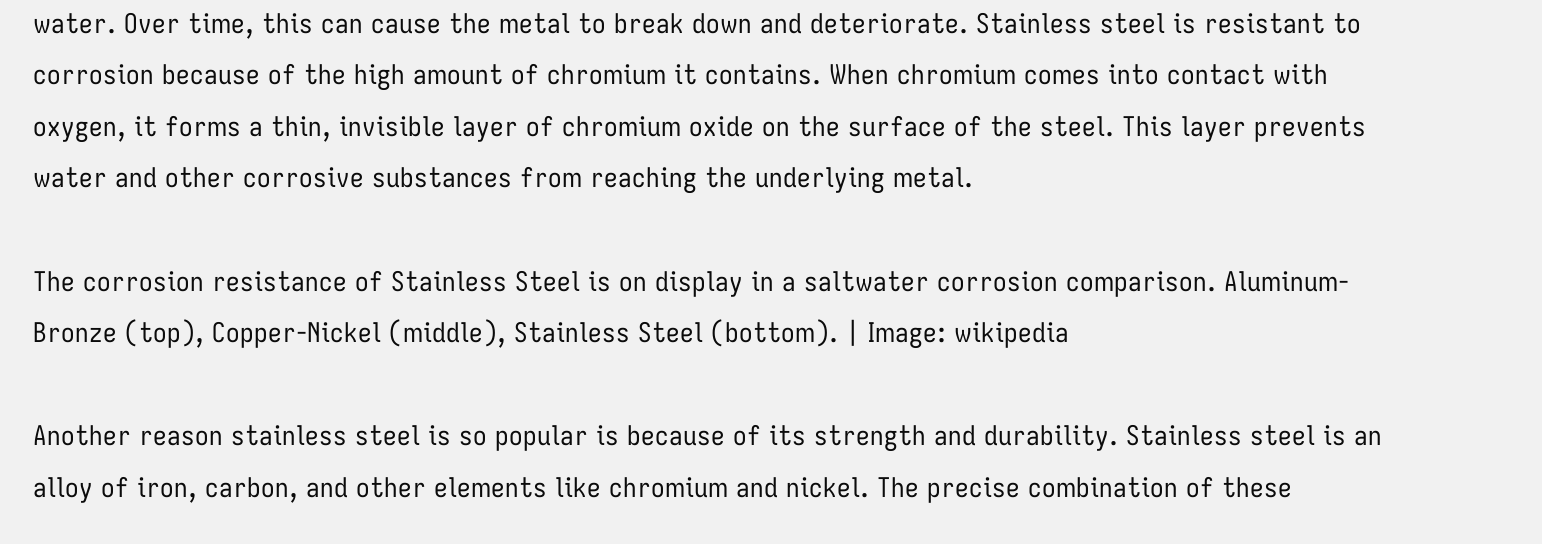water. Over time, this can cause the metal to break down and deteriorate. Stainless steel is resistant to corrosion because of the high amount of chromium it contains. When chromium comes into contact with oxygen, it forms a thin, invisible layer of chromium oxide on the surface of the steel. This layer prevents water and other corrosive substances from reaching the underlying metal.

The corrosion resistance of Stainless Steel is on display in a saltwater corrosion comparison. Aluminum-Bronze (top), Copper-Nickel (middle), Stainless Steel (bottom). | Image: wikipedia

Another reason stainless steel is so popular is because of its strength and durability. Stainless steel is an alloy of iron, carbon, and other elements like chromium and nickel. The precise combination of these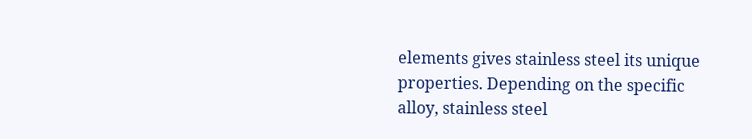elements gives stainless steel its unique properties. Depending on the specific alloy, stainless steel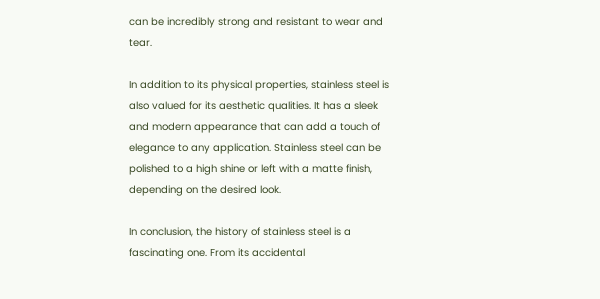can be incredibly strong and resistant to wear and tear.

In addition to its physical properties, stainless steel is also valued for its aesthetic qualities. It has a sleek and modern appearance that can add a touch of elegance to any application. Stainless steel can be polished to a high shine or left with a matte finish, depending on the desired look.

In conclusion, the history of stainless steel is a fascinating one. From its accidental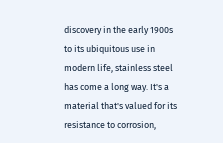discovery in the early 1900s to its ubiquitous use in modern life, stainless steel has come a long way. It's a material that's valued for its resistance to corrosion,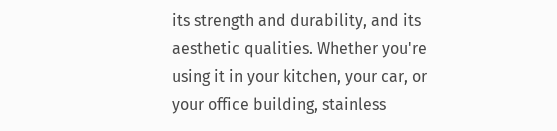its strength and durability, and its aesthetic qualities. Whether you're using it in your kitchen, your car, or your office building, stainless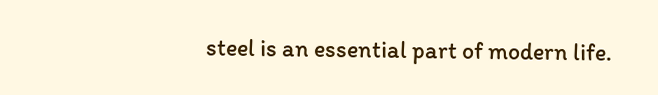steel is an essential part of modern life.